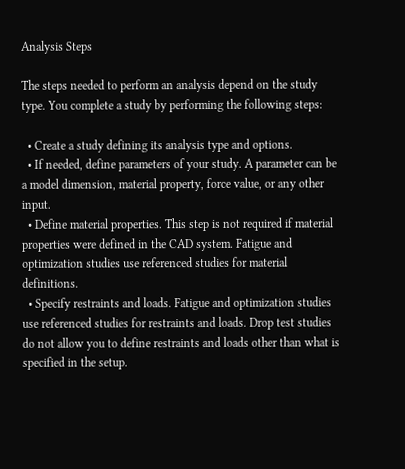Analysis Steps

The steps needed to perform an analysis depend on the study type. You complete a study by performing the following steps:

  • Create a study defining its analysis type and options.
  • If needed, define parameters of your study. A parameter can be a model dimension, material property, force value, or any other input.
  • Define material properties. This step is not required if material properties were defined in the CAD system. Fatigue and optimization studies use referenced studies for material definitions.
  • Specify restraints and loads. Fatigue and optimization studies use referenced studies for restraints and loads. Drop test studies do not allow you to define restraints and loads other than what is specified in the setup.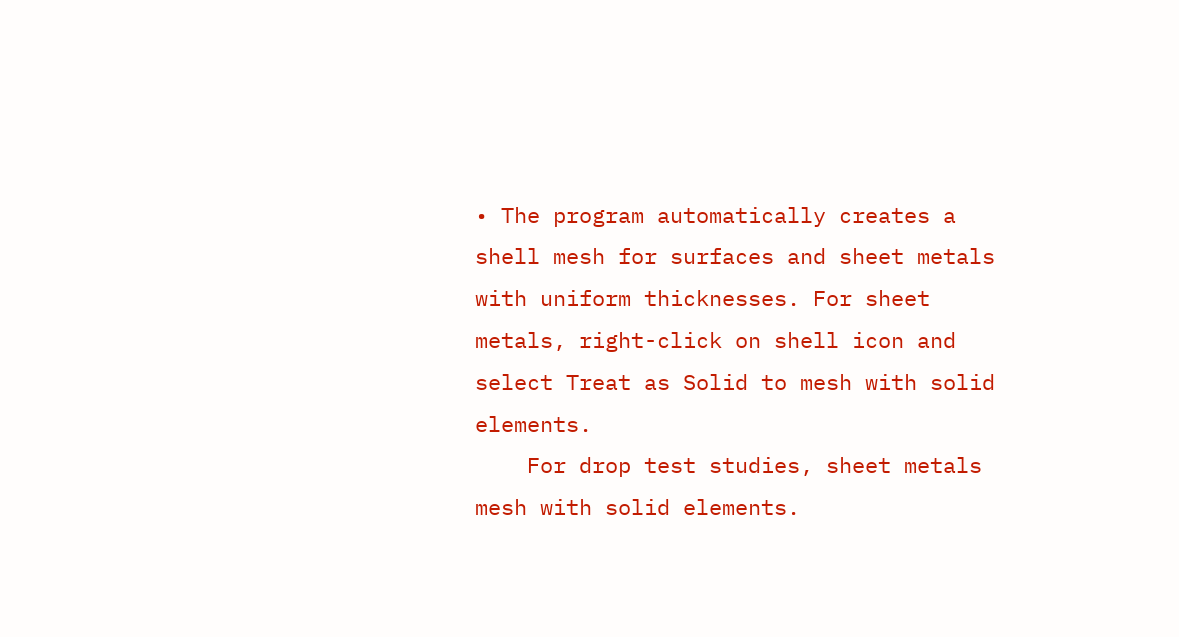• The program automatically creates a shell mesh for surfaces and sheet metals with uniform thicknesses. For sheet metals, right-click on shell icon and select Treat as Solid to mesh with solid elements.
    For drop test studies, sheet metals mesh with solid elements.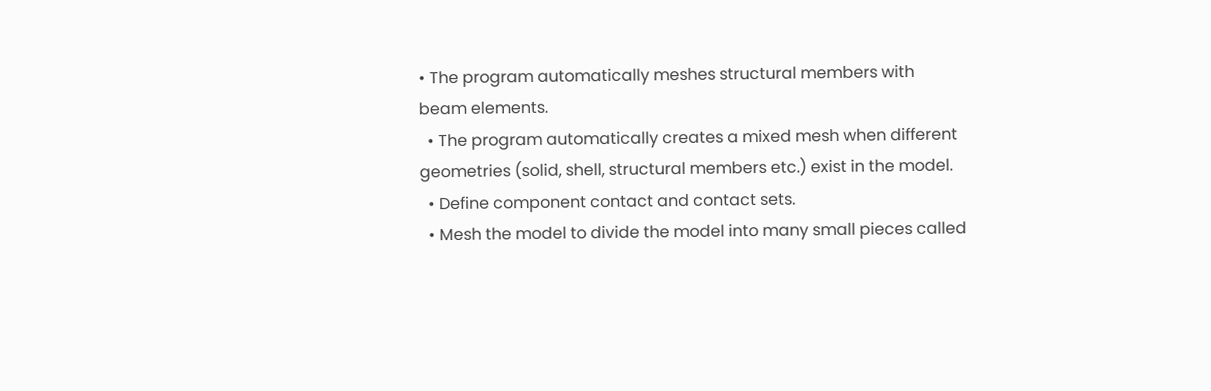• The program automatically meshes structural members with beam elements.
  • The program automatically creates a mixed mesh when different geometries (solid, shell, structural members etc.) exist in the model.
  • Define component contact and contact sets.
  • Mesh the model to divide the model into many small pieces called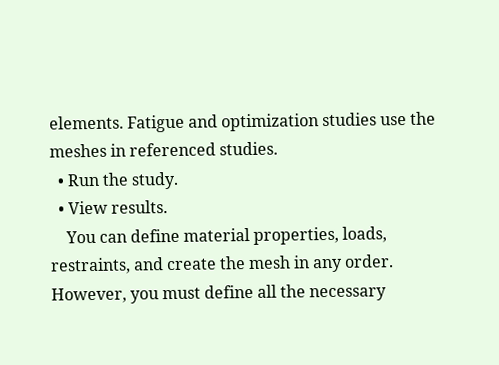elements. Fatigue and optimization studies use the meshes in referenced studies.
  • Run the study.
  • View results.
    You can define material properties, loads, restraints, and create the mesh in any order. However, you must define all the necessary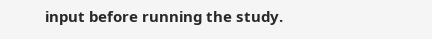input before running the study.